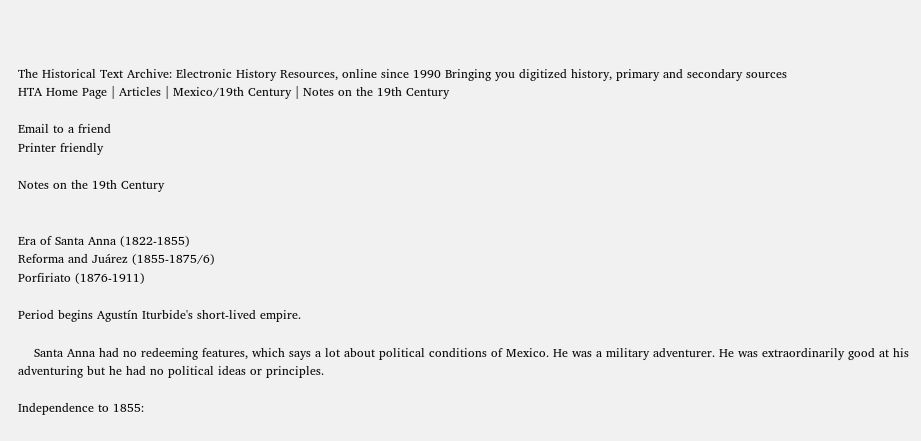The Historical Text Archive: Electronic History Resources, online since 1990 Bringing you digitized history, primary and secondary sources
HTA Home Page | Articles | Mexico/19th Century | Notes on the 19th Century

Email to a friend
Printer friendly

Notes on the 19th Century


Era of Santa Anna (1822-1855)
Reforma and Juárez (1855-1875/6)
Porfiriato (1876-1911)

Period begins Agustín Iturbide's short-lived empire.

    Santa Anna had no redeeming features, which says a lot about political conditions of Mexico. He was a military adventurer. He was extraordinarily good at his adventuring but he had no political ideas or principles.

Independence to 1855: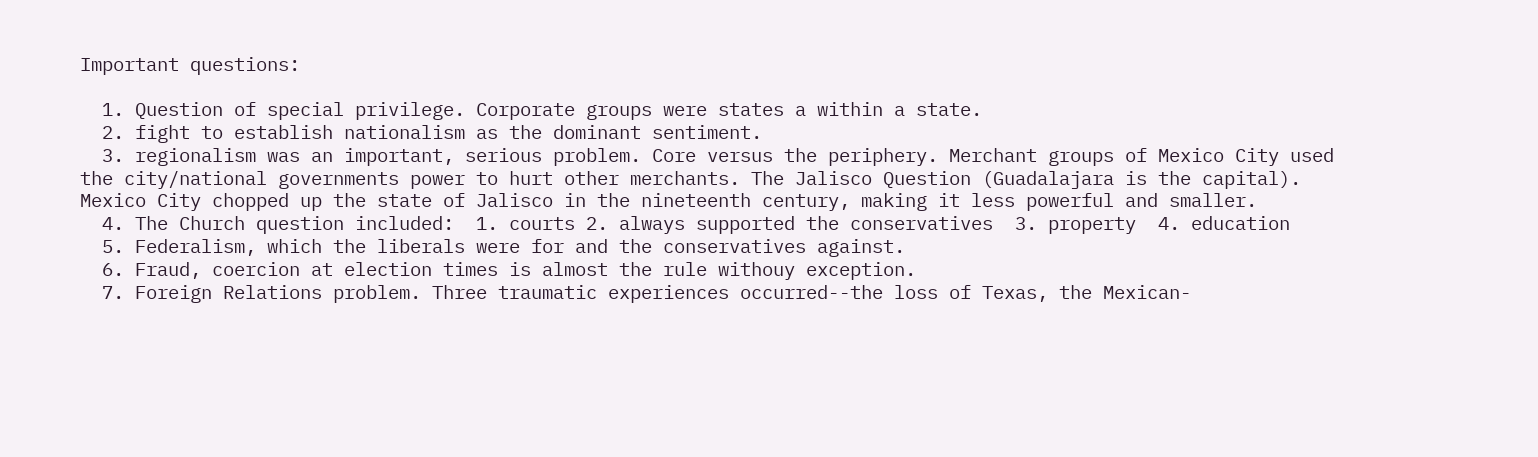Important questions:

  1. Question of special privilege. Corporate groups were states a within a state.
  2. fight to establish nationalism as the dominant sentiment.
  3. regionalism was an important, serious problem. Core versus the periphery. Merchant groups of Mexico City used the city/national governments power to hurt other merchants. The Jalisco Question (Guadalajara is the capital). Mexico City chopped up the state of Jalisco in the nineteenth century, making it less powerful and smaller.
  4. The Church question included:  1. courts 2. always supported the conservatives  3. property  4. education
  5. Federalism, which the liberals were for and the conservatives against.
  6. Fraud, coercion at election times is almost the rule withouy exception.
  7. Foreign Relations problem. Three traumatic experiences occurred--the loss of Texas, the Mexican-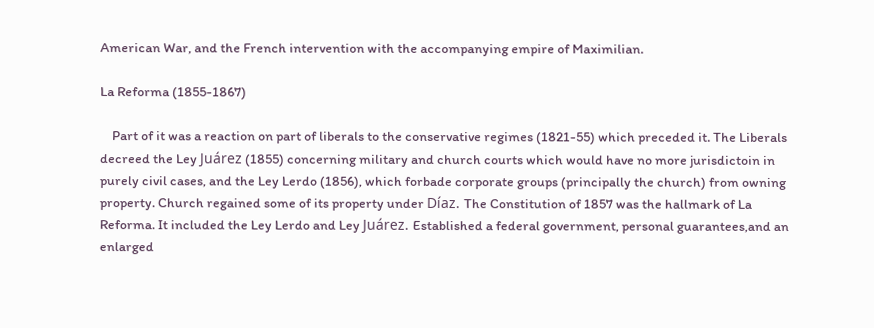American War, and the French intervention with the accompanying empire of Maximilian.

La Reforma (1855-1867)

    Part of it was a reaction on part of liberals to the conservative regimes (1821-55) which preceded it. The Liberals decreed the Ley Juárez (1855) concerning military and church courts which would have no more jurisdictoin in purely civil cases, and the Ley Lerdo (1856), which forbade corporate groups (principally the church) from owning property. Church regained some of its property under Díaz. The Constitution of 1857 was the hallmark of La Reforma. It included the Ley Lerdo and Ley Juárez. Established a federal government, personal guarantees,and an enlarged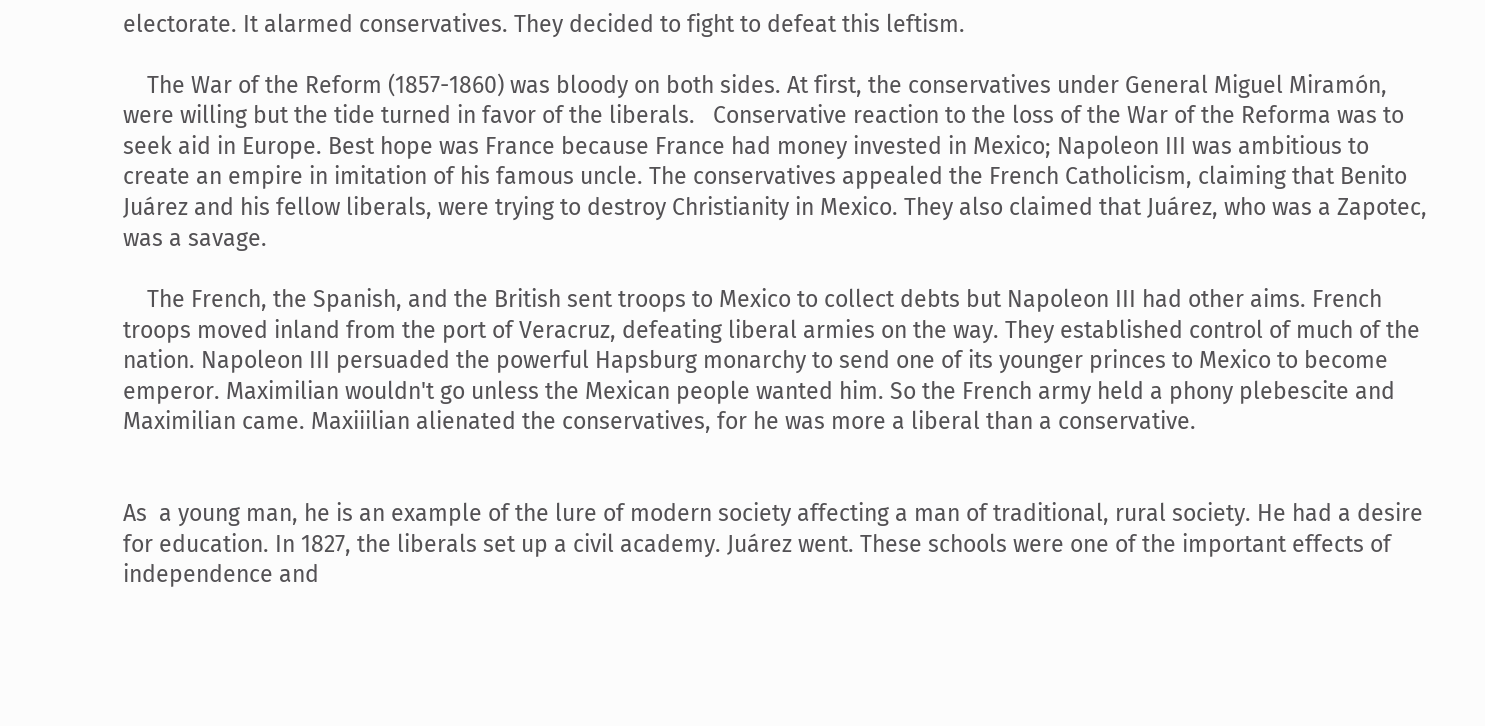electorate. It alarmed conservatives. They decided to fight to defeat this leftism.

    The War of the Reform (1857-1860) was bloody on both sides. At first, the conservatives under General Miguel Miramón, were willing but the tide turned in favor of the liberals.   Conservative reaction to the loss of the War of the Reforma was to seek aid in Europe. Best hope was France because France had money invested in Mexico; Napoleon III was ambitious to create an empire in imitation of his famous uncle. The conservatives appealed the French Catholicism, claiming that Benito Juárez and his fellow liberals, were trying to destroy Christianity in Mexico. They also claimed that Juárez, who was a Zapotec, was a savage.

    The French, the Spanish, and the British sent troops to Mexico to collect debts but Napoleon III had other aims. French troops moved inland from the port of Veracruz, defeating liberal armies on the way. They established control of much of the nation. Napoleon III persuaded the powerful Hapsburg monarchy to send one of its younger princes to Mexico to become emperor. Maximilian wouldn't go unless the Mexican people wanted him. So the French army held a phony plebescite and Maximilian came. Maxiiilian alienated the conservatives, for he was more a liberal than a conservative.


As  a young man, he is an example of the lure of modern society affecting a man of traditional, rural society. He had a desire for education. In 1827, the liberals set up a civil academy. Juárez went. These schools were one of the important effects of independence and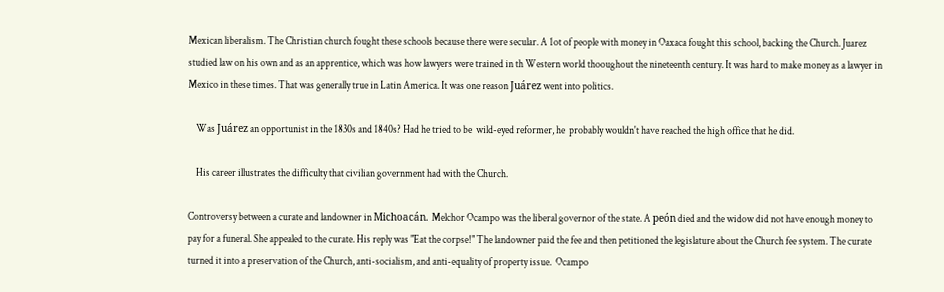Mexican liberalism. The Christian church fought these schools because there were secular. A 1ot of people with money in Oaxaca fought this school, backing the Church. Juarez studied law on his own and as an apprentice, which was how lawyers were trained in th Western world thooughout the nineteenth century. It was hard to make money as a lawyer in Mexico in these times. That was generally true in Latin America. It was one reason Juárez went into politics.

    Was Juárez an opportunist in the 1830s and 1840s? Had he tried to be  wild-eyed reformer, he  probably wouldn't have reached the high office that he did.

    His career illustrates the difficulty that civilian government had with the Church.

Controversy between a curate and landowner in Michoacán. Melchor Ocampo was the liberal governor of the state. A peón died and the widow did not have enough money to pay for a funeral. She appealed to the curate. His reply was "Eat the corpse!" The landowner paid the fee and then petitioned the legislature about the Church fee system. The curate turned it into a preservation of the Church, anti-socialism, and anti-equality of property issue.  Ocampo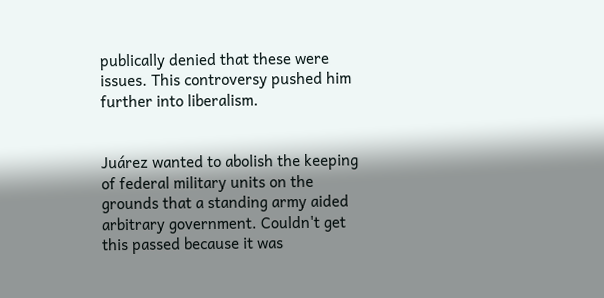publically denied that these were issues. This controversy pushed him further into liberalism.


Juárez wanted to abolish the keeping of federal military units on the grounds that a standing army aided arbitrary government. Couldn't get this passed because it was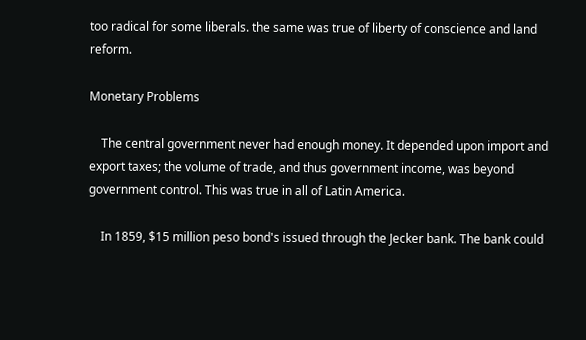too radical for some liberals. the same was true of liberty of conscience and land reform.

Monetary Problems

    The central government never had enough money. It depended upon import and export taxes; the volume of trade, and thus government income, was beyond government control. This was true in all of Latin America.

    In 1859, $15 million peso bond's issued through the Jecker bank. The bank could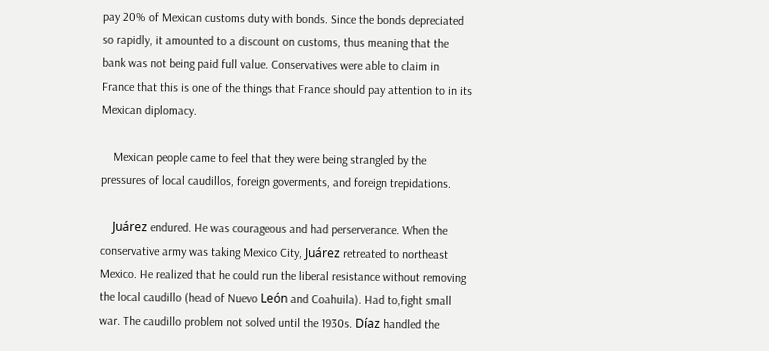pay 20% of Mexican customs duty with bonds. Since the bonds depreciated so rapidly, it amounted to a discount on customs, thus meaning that the bank was not being paid full value. Conservatives were able to claim in France that this is one of the things that France should pay attention to in its Mexican diplomacy.

    Mexican people came to feel that they were being strangled by the pressures of local caudillos, foreign goverments, and foreign trepidations.

    Juárez endured. He was courageous and had perserverance. When the conservative army was taking Mexico City, Juárez retreated to northeast Mexico. He realized that he could run the liberal resistance without removing the local caudillo (head of Nuevo León and Coahuila). Had to,fight small war. The caudillo problem not solved until the 1930s. Díaz handled the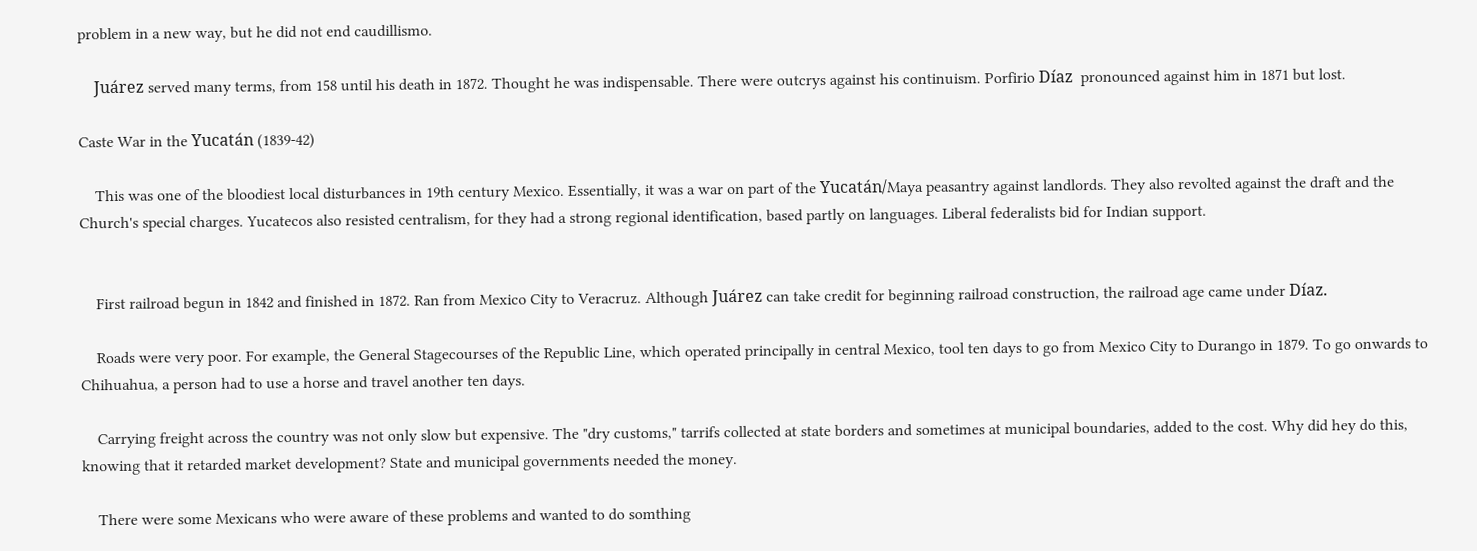problem in a new way, but he did not end caudillismo.

    Juárez served many terms, from 158 until his death in 1872. Thought he was indispensable. There were outcrys against his continuism. Porfirio Díaz  pronounced against him in 1871 but lost.

Caste War in the Yucatán (1839-42)

    This was one of the bloodiest local disturbances in 19th century Mexico. Essentially, it was a war on part of the Yucatán/Maya peasantry against landlords. They also revolted against the draft and the Church's special charges. Yucatecos also resisted centralism, for they had a strong regional identification, based partly on languages. Liberal federalists bid for Indian support.


    First railroad begun in 1842 and finished in 1872. Ran from Mexico City to Veracruz. Although Juárez can take credit for beginning railroad construction, the railroad age came under Díaz.

    Roads were very poor. For example, the General Stagecourses of the Republic Line, which operated principally in central Mexico, tool ten days to go from Mexico City to Durango in 1879. To go onwards to Chihuahua, a person had to use a horse and travel another ten days.

    Carrying freight across the country was not only slow but expensive. The "dry customs," tarrifs collected at state borders and sometimes at municipal boundaries, added to the cost. Why did hey do this, knowing that it retarded market development? State and municipal governments needed the money.

    There were some Mexicans who were aware of these problems and wanted to do somthing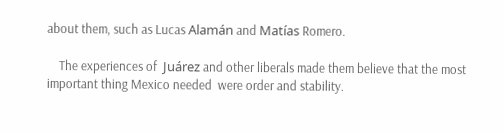about them, such as Lucas Alamán and Matías Romero.

    The experiences of  Juárez and other liberals made them believe that the most important thing Mexico needed  were order and stability.